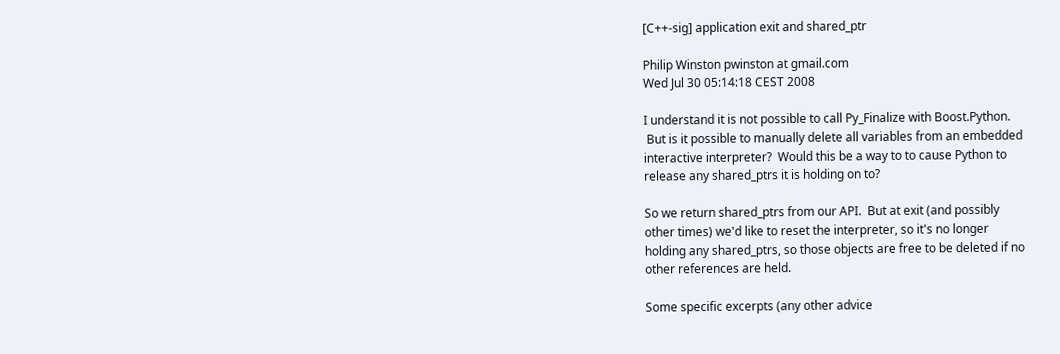[C++-sig] application exit and shared_ptr

Philip Winston pwinston at gmail.com
Wed Jul 30 05:14:18 CEST 2008

I understand it is not possible to call Py_Finalize with Boost.Python.
 But is it possible to manually delete all variables from an embedded
interactive interpreter?  Would this be a way to to cause Python to
release any shared_ptrs it is holding on to?

So we return shared_ptrs from our API.  But at exit (and possibly
other times) we'd like to reset the interpreter, so it's no longer
holding any shared_ptrs, so those objects are free to be deleted if no
other references are held.

Some specific excerpts (any other advice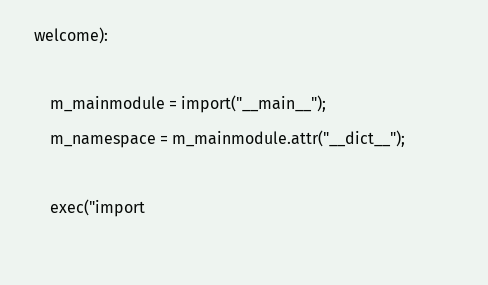welcome):

    m_mainmodule = import("__main__");
    m_namespace = m_mainmodule.attr("__dict__");

    exec("import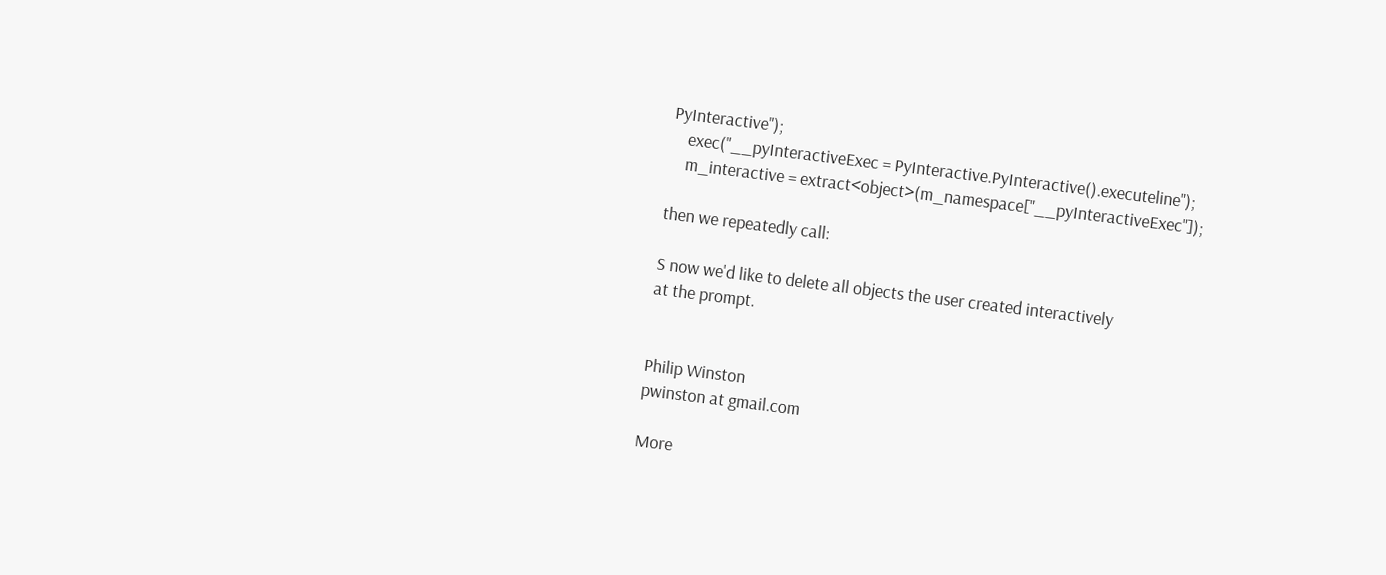PyInteractive");
    exec("__pyInteractiveExec = PyInteractive.PyInteractive().executeline");
    m_interactive = extract<object>(m_namespace["__pyInteractiveExec"]);

then we repeatedly call:

S now we'd like to delete all objects the user created interactively
at the prompt.


Philip Winston
pwinston at gmail.com

More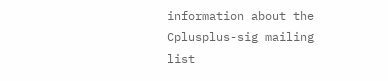information about the Cplusplus-sig mailing list